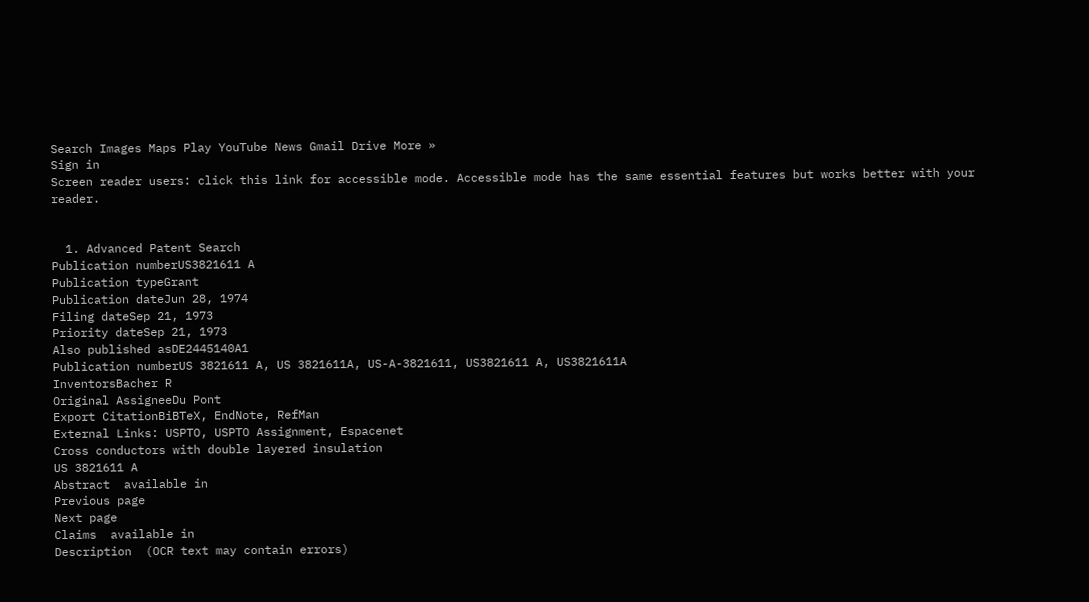Search Images Maps Play YouTube News Gmail Drive More »
Sign in
Screen reader users: click this link for accessible mode. Accessible mode has the same essential features but works better with your reader.


  1. Advanced Patent Search
Publication numberUS3821611 A
Publication typeGrant
Publication dateJun 28, 1974
Filing dateSep 21, 1973
Priority dateSep 21, 1973
Also published asDE2445140A1
Publication numberUS 3821611 A, US 3821611A, US-A-3821611, US3821611 A, US3821611A
InventorsBacher R
Original AssigneeDu Pont
Export CitationBiBTeX, EndNote, RefMan
External Links: USPTO, USPTO Assignment, Espacenet
Cross conductors with double layered insulation
US 3821611 A
Abstract  available in
Previous page
Next page
Claims  available in
Description  (OCR text may contain errors)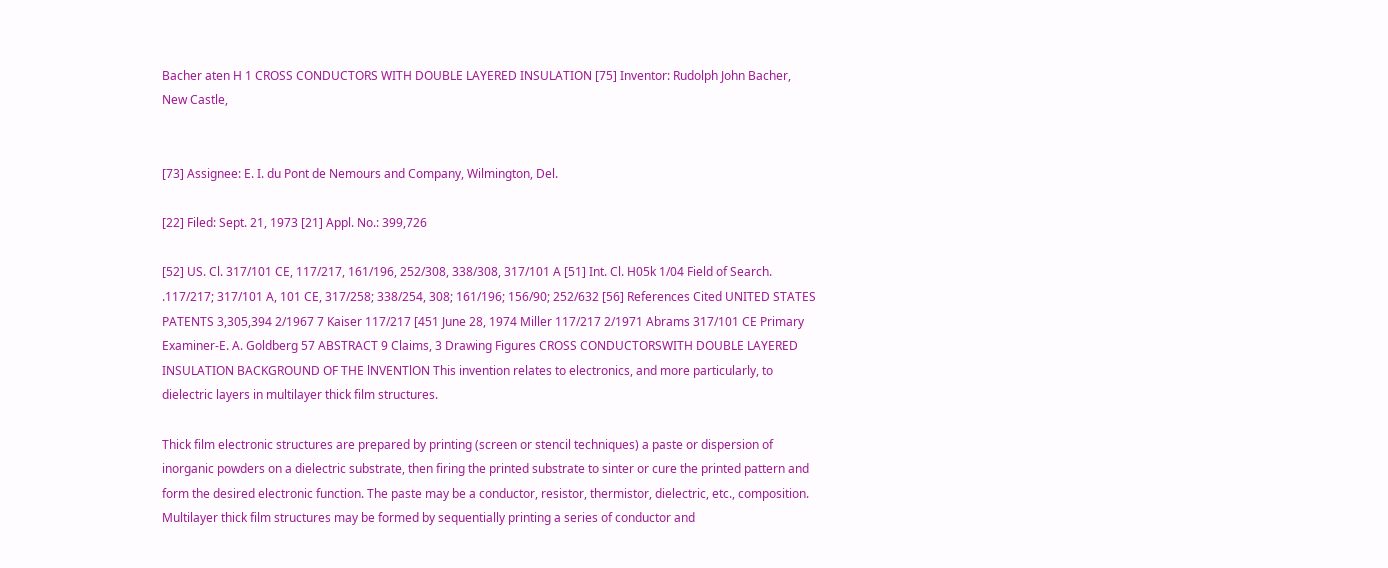Bacher aten H 1 CROSS CONDUCTORS WITH DOUBLE LAYERED INSULATION [75] Inventor: Rudolph John Bacher, New Castle,


[73] Assignee: E. I. du Pont de Nemours and Company, Wilmington, Del.

[22] Filed: Sept. 21, 1973 [21] Appl. No.: 399,726

[52] US. Cl. 317/101 CE, 117/217, 161/196, 252/308, 338/308, 317/101 A [51] Int. Cl. H05k 1/04 Field of Search. .117/217; 317/101 A, 101 CE, 317/258; 338/254, 308; 161/196; 156/90; 252/632 [56] References Cited UNITED STATES PATENTS 3,305,394 2/1967 7 Kaiser 117/217 [451 June 28, 1974 Miller 117/217 2/1971 Abrams 317/101 CE Primary Examiner-E. A. Goldberg 57 ABSTRACT 9 Claims, 3 Drawing Figures CROSS CONDUCTORSWITH DOUBLE LAYERED INSULATION BACKGROUND OF THE lNVENTlON This invention relates to electronics, and more particularly, to dielectric layers in multilayer thick film structures.

Thick film electronic structures are prepared by printing (screen or stencil techniques) a paste or dispersion of inorganic powders on a dielectric substrate, then firing the printed substrate to sinter or cure the printed pattern and form the desired electronic function. The paste may be a conductor, resistor, thermistor, dielectric, etc., composition. Multilayer thick film structures may be formed by sequentially printing a series of conductor and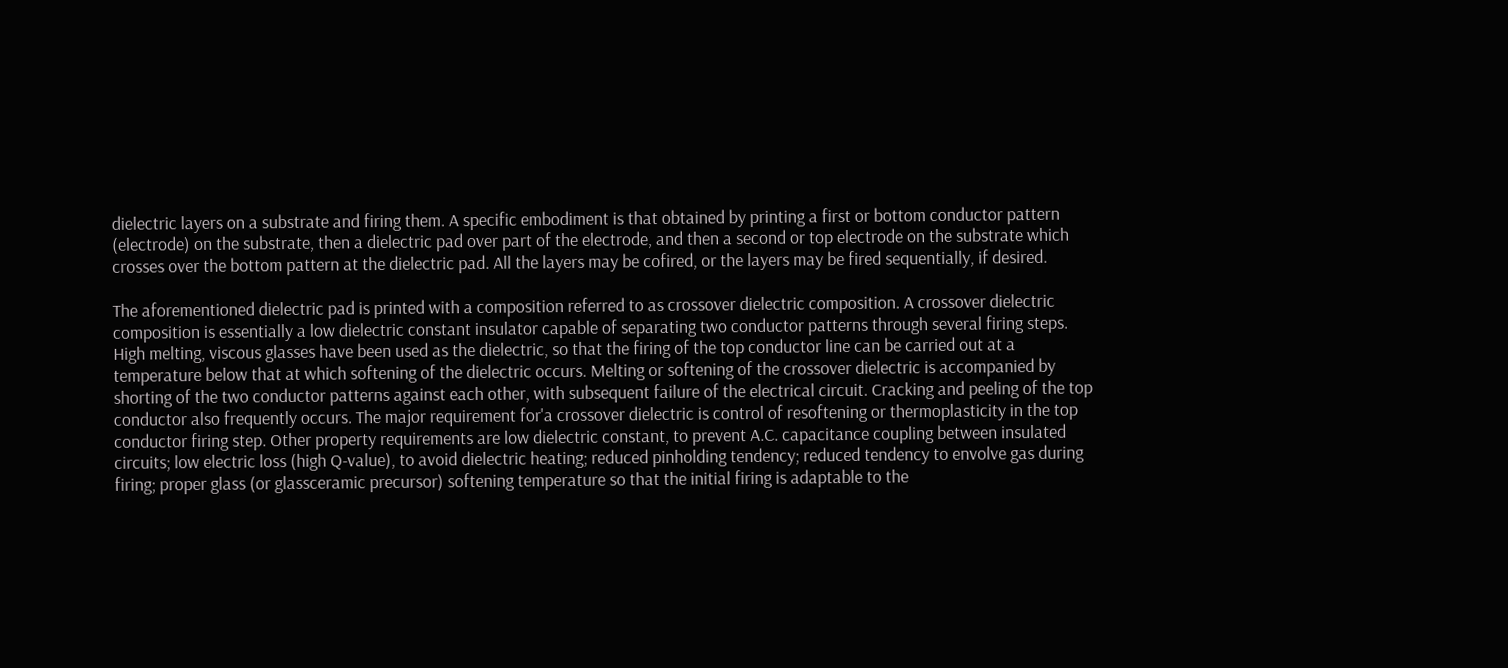dielectric layers on a substrate and firing them. A specific embodiment is that obtained by printing a first or bottom conductor pattern (electrode) on the substrate, then a dielectric pad over part of the electrode, and then a second or top electrode on the substrate which crosses over the bottom pattern at the dielectric pad. All the layers may be cofired, or the layers may be fired sequentially, if desired.

The aforementioned dielectric pad is printed with a composition referred to as crossover dielectric composition. A crossover dielectric composition is essentially a low dielectric constant insulator capable of separating two conductor patterns through several firing steps. High melting, viscous glasses have been used as the dielectric, so that the firing of the top conductor line can be carried out at a temperature below that at which softening of the dielectric occurs. Melting or softening of the crossover dielectric is accompanied by shorting of the two conductor patterns against each other, with subsequent failure of the electrical circuit. Cracking and peeling of the top conductor also frequently occurs. The major requirement for'a crossover dielectric is control of resoftening or thermoplasticity in the top conductor firing step. Other property requirements are low dielectric constant, to prevent A.C. capacitance coupling between insulated circuits; low electric loss (high Q-value), to avoid dielectric heating; reduced pinholding tendency; reduced tendency to envolve gas during firing; proper glass (or glassceramic precursor) softening temperature so that the initial firing is adaptable to the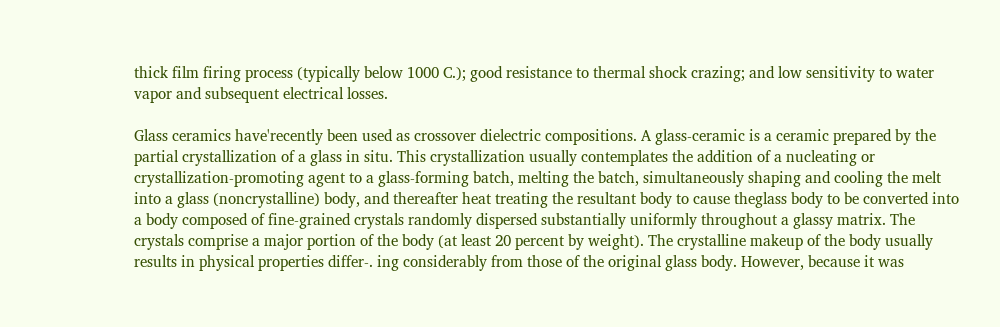thick film firing process (typically below 1000 C.); good resistance to thermal shock crazing; and low sensitivity to water vapor and subsequent electrical losses.

Glass ceramics have'recently been used as crossover dielectric compositions. A glass-ceramic is a ceramic prepared by the partial crystallization of a glass in situ. This crystallization usually contemplates the addition of a nucleating or crystallization-promoting agent to a glass-forming batch, melting the batch, simultaneously shaping and cooling the melt into a glass (noncrystalline) body, and thereafter heat treating the resultant body to cause theglass body to be converted into a body composed of fine-grained crystals randomly dispersed substantially uniformly throughout a glassy matrix. The crystals comprise a major portion of the body (at least 20 percent by weight). The crystalline makeup of the body usually results in physical properties differ-. ing considerably from those of the original glass body. However, because it was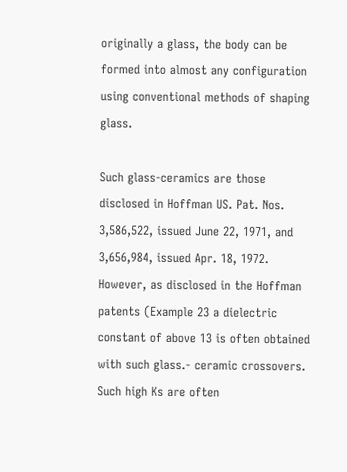originally a glass, the body can be formed into almost any configuration using conventional methods of shaping glass.

Such glass-ceramics are those disclosed in Hoffman US. Pat. Nos. 3,586,522, issued June 22, 1971, and 3,656,984, issued Apr. 18, 1972. However, as disclosed in the Hoffman patents (Example 23 a dielectric constant of above 13 is often obtained with such glass.- ceramic crossovers. Such high Ks are often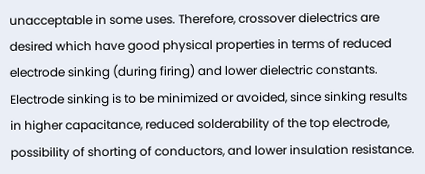unacceptable in some uses. Therefore, crossover dielectrics are desired which have good physical properties in terms of reduced electrode sinking (during firing) and lower dielectric constants. Electrode sinking is to be minimized or avoided, since sinking results in higher capacitance, reduced solderability of the top electrode, possibility of shorting of conductors, and lower insulation resistance.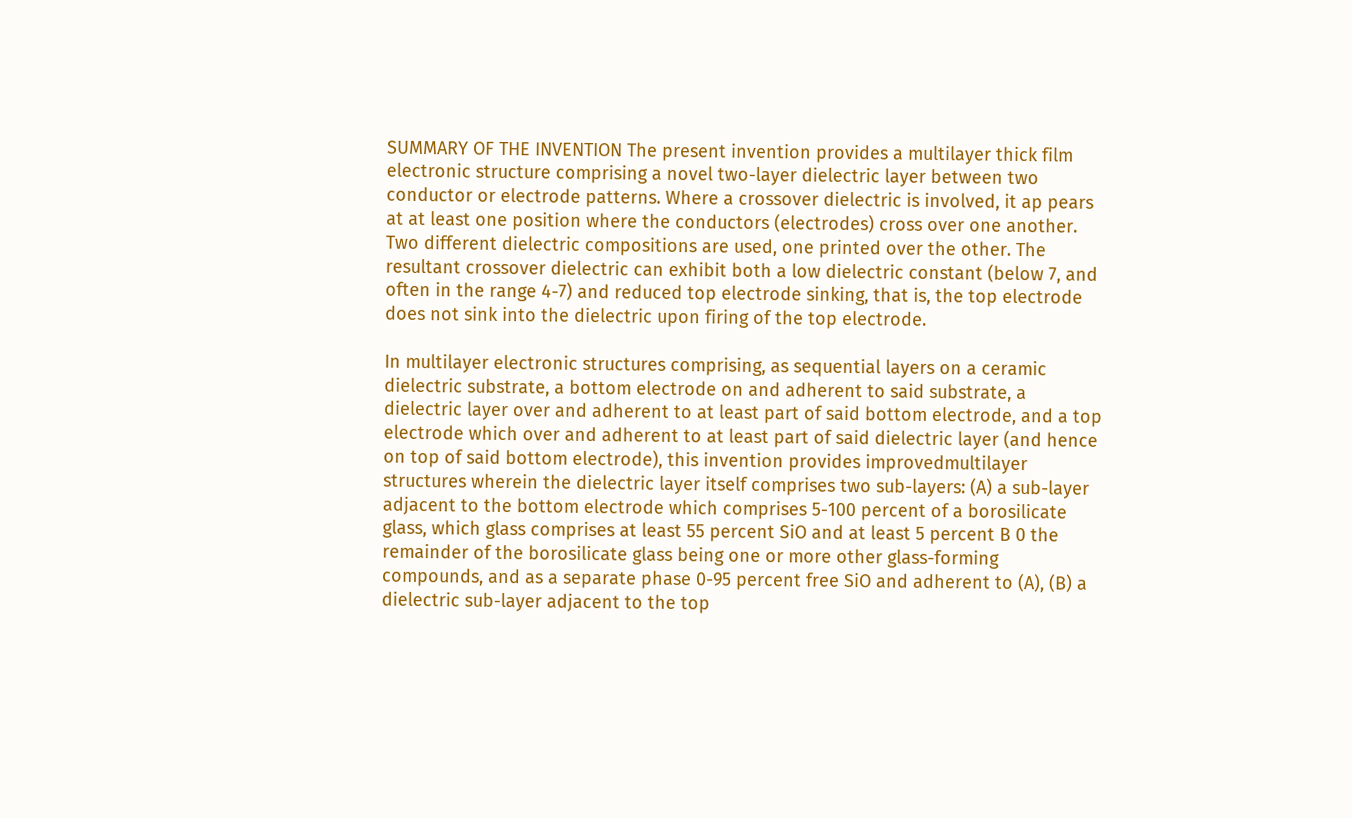SUMMARY OF THE INVENTION The present invention provides a multilayer thick film electronic structure comprising a novel two-layer dielectric layer between two conductor or electrode patterns. Where a crossover dielectric is involved, it ap pears at at least one position where the conductors (electrodes) cross over one another. Two different dielectric compositions are used, one printed over the other. The resultant crossover dielectric can exhibit both a low dielectric constant (below 7, and often in the range 4-7) and reduced top electrode sinking, that is, the top electrode does not sink into the dielectric upon firing of the top electrode.

In multilayer electronic structures comprising, as sequential layers on a ceramic dielectric substrate, a bottom electrode on and adherent to said substrate, a dielectric layer over and adherent to at least part of said bottom electrode, and a top electrode which over and adherent to at least part of said dielectric layer (and hence on top of said bottom electrode), this invention provides improvedmultilayer structures wherein the dielectric layer itself comprises two sub-layers: (A) a sub-layer adjacent to the bottom electrode which comprises 5-100 percent of a borosilicate glass, which glass comprises at least 55 percent SiO and at least 5 percent B 0 the remainder of the borosilicate glass being one or more other glass-forming compounds, and as a separate phase 0-95 percent free SiO and adherent to (A), (B) a dielectric sub-layer adjacent to the top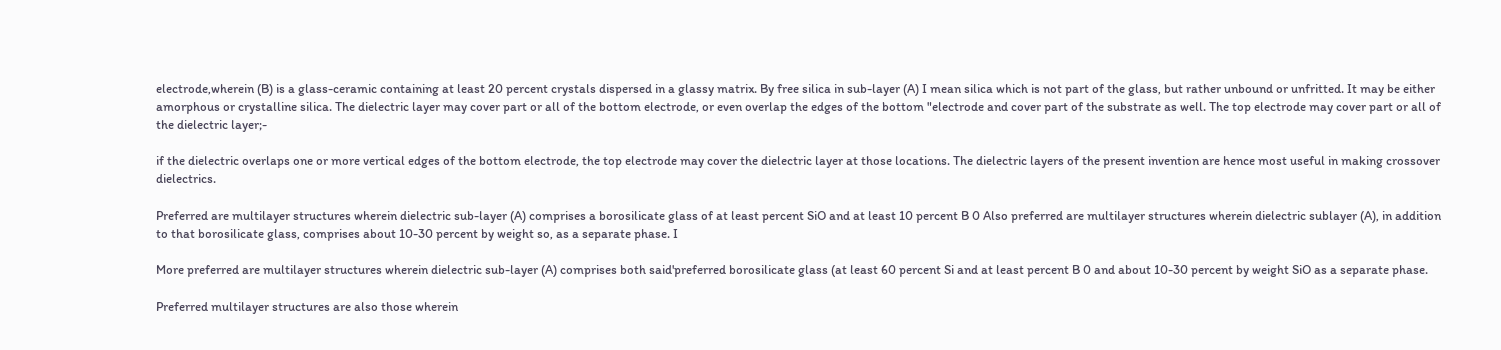electrode,wherein (B) is a glass-ceramic containing at least 20 percent crystals dispersed in a glassy matrix. By free silica in sub-layer (A) I mean silica which is not part of the glass, but rather unbound or unfritted. It may be either amorphous or crystalline silica. The dielectric layer may cover part or all of the bottom electrode, or even overlap the edges of the bottom "electrode and cover part of the substrate as well. The top electrode may cover part or all of the dielectric layer;-

if the dielectric overlaps one or more vertical edges of the bottom electrode, the top electrode may cover the dielectric layer at those locations. The dielectric layers of the present invention are hence most useful in making crossover dielectrics.

Preferred are multilayer structures wherein dielectric sub-layer (A) comprises a borosilicate glass of at least percent SiO and at least 10 percent B 0 Also preferred are multilayer structures wherein dielectric sublayer (A), in addition to that borosilicate glass, comprises about 10-30 percent by weight so, as a separate phase. I

More preferred are multilayer structures wherein dielectric sub-layer (A) comprises both said'preferred borosilicate glass (at least 60 percent Si and at least percent B 0 and about 10-30 percent by weight SiO as a separate phase.

Preferred multilayer structures are also those wherein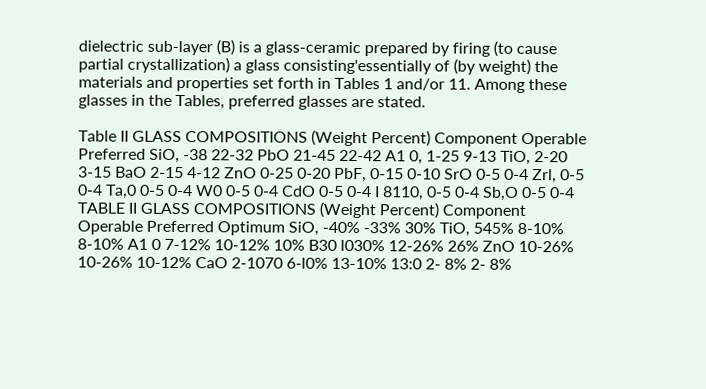dielectric sub-layer (B) is a glass-ceramic prepared by firing (to cause partial crystallization) a glass consisting'essentially of (by weight) the materials and properties set forth in Tables 1 and/or 11. Among these glasses in the Tables, preferred glasses are stated.

Table II GLASS COMPOSITIONS (Weight Percent) Component Operable Preferred SiO, -38 22-32 PbO 21-45 22-42 A1 0, 1-25 9-13 TiO, 2-20 3-15 BaO 2-15 4-12 ZnO 0-25 0-20 PbF, 0-15 0-10 SrO 0-5 0-4 Zrl, 0-5 0-4 Ta,0 0-5 0-4 W0 0-5 0-4 CdO 0-5 0-4 I 8110, 0-5 0-4 Sb,O 0-5 0-4 TABLE II GLASS COMPOSITIONS (Weight Percent) Component Operable Preferred Optimum SiO, -40% -33% 30% TiO, 545% 8-10% 8-10% A1 0 7-12% 10-12% 10% B30 l030% 12-26% 26% ZnO 10-26% 10-26% 10-12% CaO 2-1070 6-l0% 13-10% 13:0 2- 8% 2- 8%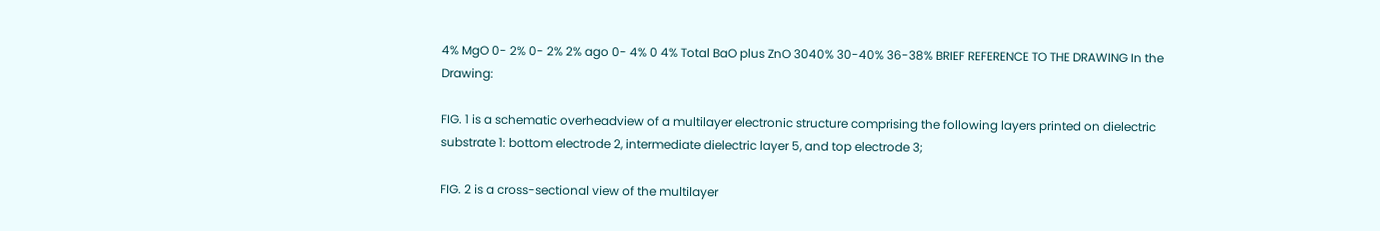4% MgO 0- 2% 0- 2% 2% ago 0- 4% 0 4% Total BaO plus ZnO 3040% 30-40% 36-38% BRIEF REFERENCE TO THE DRAWING In the Drawing:

FIG. 1 is a schematic overheadview of a multilayer electronic structure comprising the following layers printed on dielectric substrate 1: bottom electrode 2, intermediate dielectric layer 5, and top electrode 3;

FIG. 2 is a cross-sectional view of the multilayer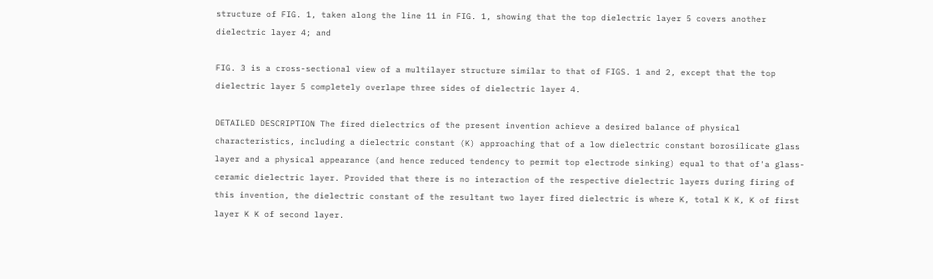structure of FIG. 1, taken along the line 11 in FIG. 1, showing that the top dielectric layer 5 covers another dielectric layer 4; and

FIG. 3 is a cross-sectional view of a multilayer structure similar to that of FIGS. 1 and 2, except that the top dielectric layer 5 completely overlape three sides of dielectric layer 4.

DETAILED DESCRIPTION The fired dielectrics of the present invention achieve a desired balance of physical characteristics, including a dielectric constant (K) approaching that of a low dielectric constant borosilicate glass layer and a physical appearance (and hence reduced tendency to permit top electrode sinking) equal to that of'a glass-ceramic dielectric layer. Provided that there is no interaction of the respective dielectric layers during firing of this invention, the dielectric constant of the resultant two layer fired dielectric is where K, total K K, K of first layer K K of second layer.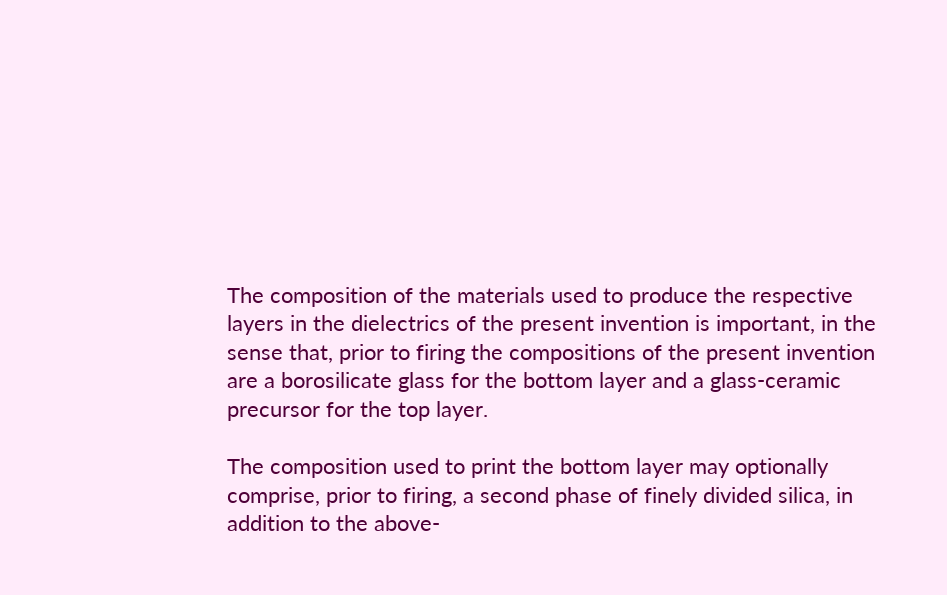The composition of the materials used to produce the respective layers in the dielectrics of the present invention is important, in the sense that, prior to firing the compositions of the present invention are a borosilicate glass for the bottom layer and a glass-ceramic precursor for the top layer.

The composition used to print the bottom layer may optionally comprise, prior to firing, a second phase of finely divided silica, in addition to the above-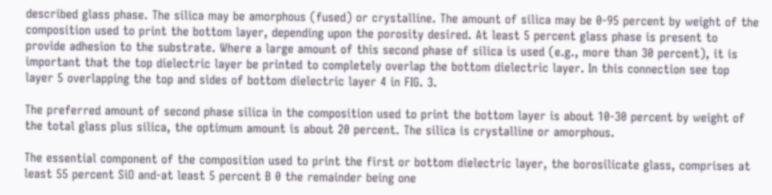described glass phase. The silica may be amorphous (fused) or crystalline. The amount of silica may be 0-95 percent by weight of the composition used to print the bottom layer, depending upon the porosity desired. At least 5 percent glass phase is present to provide adhesion to the substrate. Where a large amount of this second phase of silica is used (e.g., more than 30 percent), it is important that the top dielectric layer be printed to completely overlap the bottom dielectric layer. In this connection see top layer 5 overlapping the top and sides of bottom dielectric layer 4 in FIG. 3.

The preferred amount of second phase silica in the composition used to print the bottom layer is about 10-30 percent by weight of the total glass plus silica, the optimum amount is about 20 percent. The silica is crystalline or amorphous.

The essential component of the composition used to print the first or bottom dielectric layer, the borosilicate glass, comprises at least 55 percent SiO and-at least 5 percent B 0 the remainder being one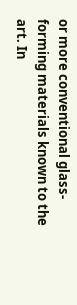or more conventional glass-forming materials known to the art. In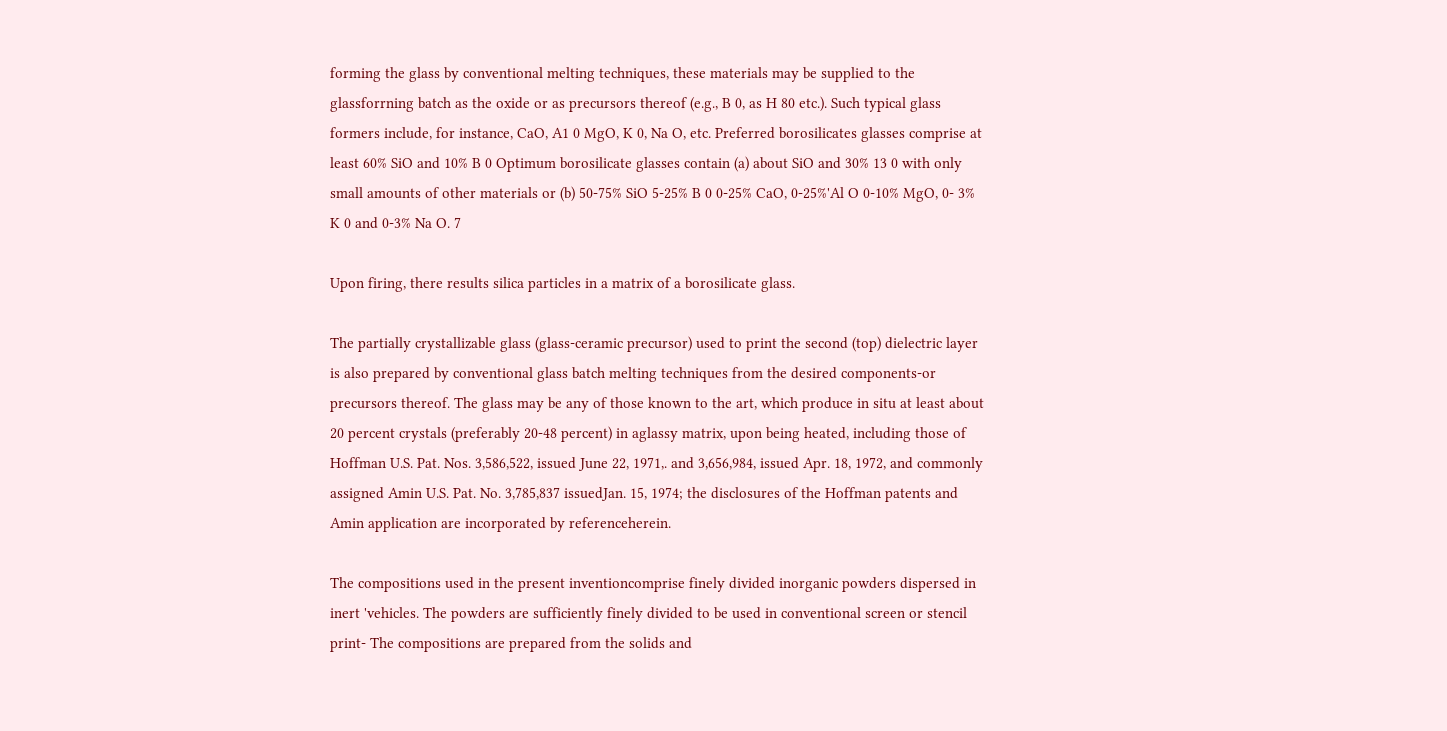forming the glass by conventional melting techniques, these materials may be supplied to the glassforrning batch as the oxide or as precursors thereof (e.g., B 0, as H 80 etc.). Such typical glass formers include, for instance, CaO, A1 0 MgO, K 0, Na O, etc. Preferred borosilicates glasses comprise at least 60% SiO and 10% B 0 Optimum borosilicate glasses contain (a) about SiO and 30% 13 0 with only small amounts of other materials or (b) 50-75% SiO 5-25% B 0 0-25% CaO, 0-25%'Al O 0-10% MgO, 0- 3% K 0 and 0-3% Na O. 7

Upon firing, there results silica particles in a matrix of a borosilicate glass.

The partially crystallizable glass (glass-ceramic precursor) used to print the second (top) dielectric layer is also prepared by conventional glass batch melting techniques from the desired components-or precursors thereof. The glass may be any of those known to the art, which produce in situ at least about 20 percent crystals (preferably 20-48 percent) in aglassy matrix, upon being heated, including those of Hoffman U.S. Pat. Nos. 3,586,522, issued June 22, 1971,. and 3,656,984, issued Apr. 18, 1972, and commonly assigned Amin U.S. Pat. No. 3,785,837 issuedJan. 15, 1974; the disclosures of the Hoffman patents and Amin application are incorporated by referenceherein.

The compositions used in the present inventioncomprise finely divided inorganic powders dispersed in inert 'vehicles. The powders are sufficiently finely divided to be used in conventional screen or stencil print- The compositions are prepared from the solids and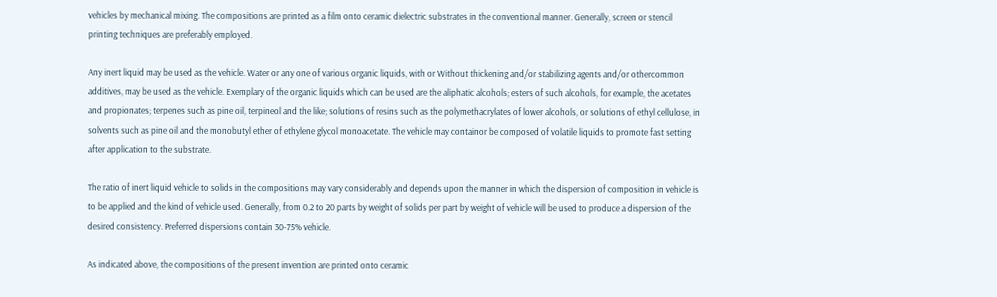vehicles by mechanical mixing. The compositions are printed as a film onto ceramic dielectric substrates in the conventional manner. Generally, screen or stencil printing techniques are preferably employed.

Any inert liquid may be used as the vehicle. Water or any one of various organic liquids, with or Without thickening and/or stabilizing agents and/or othercommon additives, may be used as the vehicle. Exemplary of the organic liquids which can be used are the aliphatic alcohols; esters of such alcohols, for example, the acetates and propionates; terpenes such as pine oil, terpineol and the like; solutions of resins such as the polymethacrylates of lower alcohols, or solutions of ethyl cellulose, in solvents such as pine oil and the monobutyl ether of ethylene glycol monoacetate. The vehicle may containor be composed of volatile liquids to promote fast setting after application to the substrate.

The ratio of inert liquid vehicle to solids in the compositions may vary considerably and depends upon the manner in which the dispersion of composition in vehicle is to be applied and the kind of vehicle used. Generally, from 0.2 to 20 parts by weight of solids per part by weight of vehicle will be used to produce a dispersion of the desired consistency. Preferred dispersions contain 30-75% vehicle.

As indicated above, the compositions of the present invention are printed onto ceramic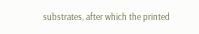substrates, after which the printed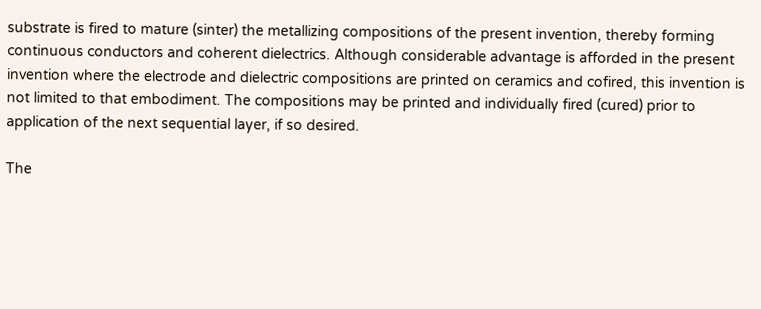substrate is fired to mature (sinter) the metallizing compositions of the present invention, thereby forming continuous conductors and coherent dielectrics. Although considerable advantage is afforded in the present invention where the electrode and dielectric compositions are printed on ceramics and cofired, this invention is not limited to that embodiment. The compositions may be printed and individually fired (cured) prior to application of the next sequential layer, if so desired.

The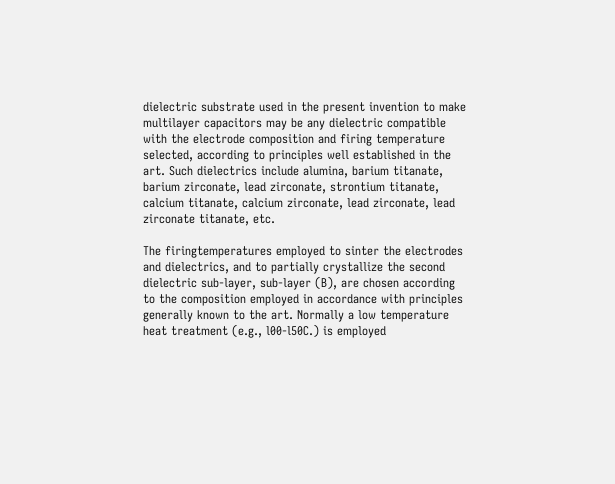dielectric substrate used in the present invention to make multilayer capacitors may be any dielectric compatible with the electrode composition and firing temperature selected, according to principles well established in the art. Such dielectrics include alumina, barium titanate, barium zirconate, lead zirconate, strontium titanate, calcium titanate, calcium zirconate, lead zirconate, lead zirconate titanate, etc.

The firingtemperatures employed to sinter the electrodes and dielectrics, and to partially crystallize the second dielectric sub-layer, sub-layer (B), are chosen according to the composition employed in accordance with principles generally known to the art. Normally a low temperature heat treatment (e.g., l00-l50C.) is employed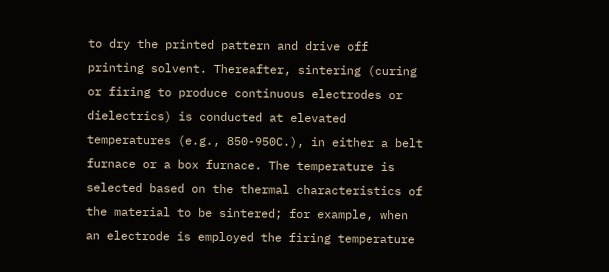to dry the printed pattern and drive off printing solvent. Thereafter, sintering (curing or firing to produce continuous electrodes or dielectrics) is conducted at elevated temperatures (e.g., 850-950C.), in either a belt furnace or a box furnace. The temperature is selected based on the thermal characteristics of the material to be sintered; for example, when an electrode is employed the firing temperature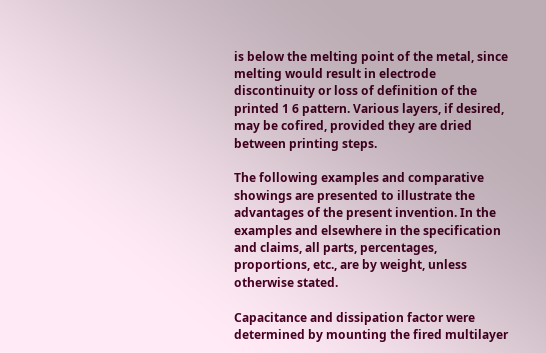is below the melting point of the metal, since melting would result in electrode discontinuity or loss of definition of the printed 1 6 pattern. Various layers, if desired, may be cofired, provided they are dried between printing steps.

The following examples and comparative showings are presented to illustrate the advantages of the present invention. In the examples and elsewhere in the specification and claims, all parts, percentages, proportions, etc., are by weight, unless otherwise stated.

Capacitance and dissipation factor were determined by mounting the fired multilayer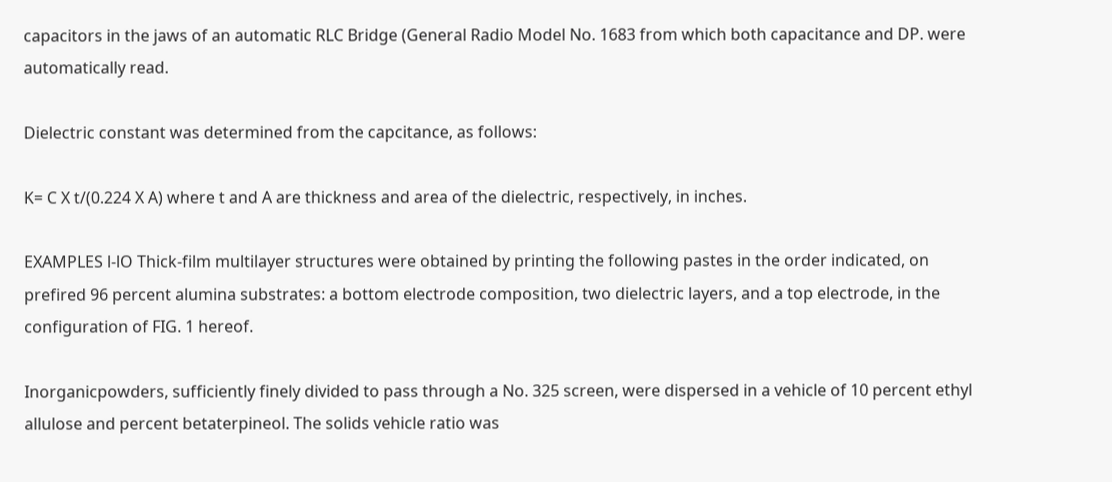capacitors in the jaws of an automatic RLC Bridge (General Radio Model No. 1683 from which both capacitance and DP. were automatically read.

Dielectric constant was determined from the capcitance, as follows:

K= C X t/(0.224 X A) where t and A are thickness and area of the dielectric, respectively, in inches.

EXAMPLES l-lO Thick-film multilayer structures were obtained by printing the following pastes in the order indicated, on prefired 96 percent alumina substrates: a bottom electrode composition, two dielectric layers, and a top electrode, in the configuration of FIG. 1 hereof.

Inorganicpowders, sufficiently finely divided to pass through a No. 325 screen, were dispersed in a vehicle of 10 percent ethyl allulose and percent betaterpineol. The solids vehicle ratio was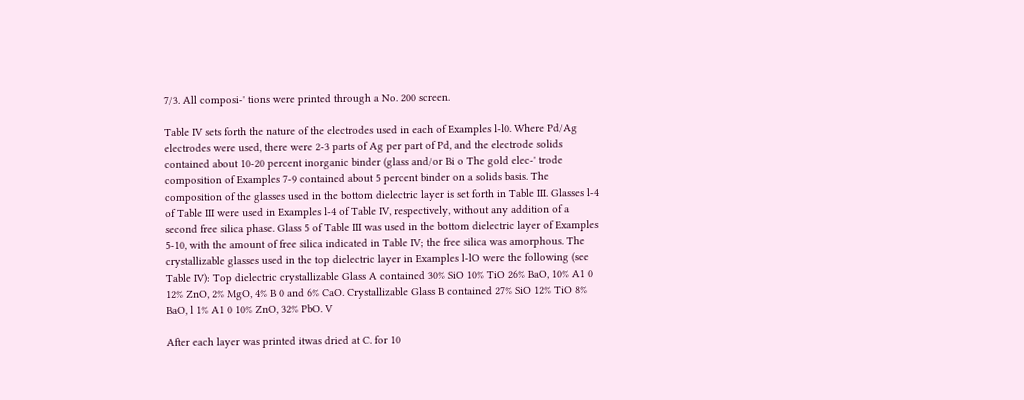7/3. All composi-' tions were printed through a No. 200 screen.

Table IV sets forth the nature of the electrodes used in each of Examples l-l0. Where Pd/Ag electrodes were used, there were 2-3 parts of Ag per part of Pd, and the electrode solids contained about 10-20 percent inorganic binder (glass and/or Bi o The gold elec-' trode composition of Examples 7-9 contained about 5 percent binder on a solids basis. The composition of the glasses used in the bottom dielectric layer is set forth in Table III. Glasses l-4 of Table III were used in Examples l-4 of Table IV, respectively, without any addition of a second free silica phase. Glass 5 of Table III was used in the bottom dielectric layer of Examples 5-10, with the amount of free silica indicated in Table IV; the free silica was amorphous. The crystallizable glasses used in the top dielectric layer in Examples l-lO were the following (see Table IV): Top dielectric crystallizable Glass A contained 30% SiO 10% TiO 26% BaO, 10% A1 0 12% ZnO, 2% MgO, 4% B 0 and 6% CaO. Crystallizable Glass B contained 27% SiO 12% TiO 8% BaO, l 1% A1 0 10% ZnO, 32% PbO. V

After each layer was printed itwas dried at C. for 10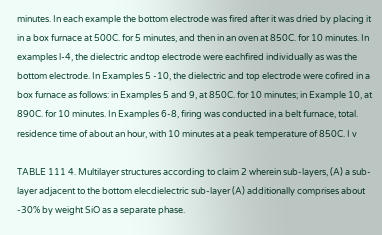minutes. In each example the bottom electrode was fired after it was dried by placing it in a box furnace at 500C. for 5 minutes, and then in an oven at 850C. for 10 minutes. In examples l-4, the dielectric andtop electrode were eachfired individually as was the bottom electrode. In Examples 5 -10, the dielectric and top electrode were cofired in a box furnace as follows: in Examples 5 and 9, at 850C. for 10 minutes; in Example 10, at 890C. for 10 minutes. In Examples 6-8, firing was conducted in a belt furnace, total. residence time of about an hour, with 10 minutes at a peak temperature of 850C. I v

TABLE 111 4. Multilayer structures according to claim 2 wherein sub-layers, (A) a sub-layer adjacent to the bottom elecdielectric sub-layer (A) additionally comprises about -30% by weight SiO as a separate phase.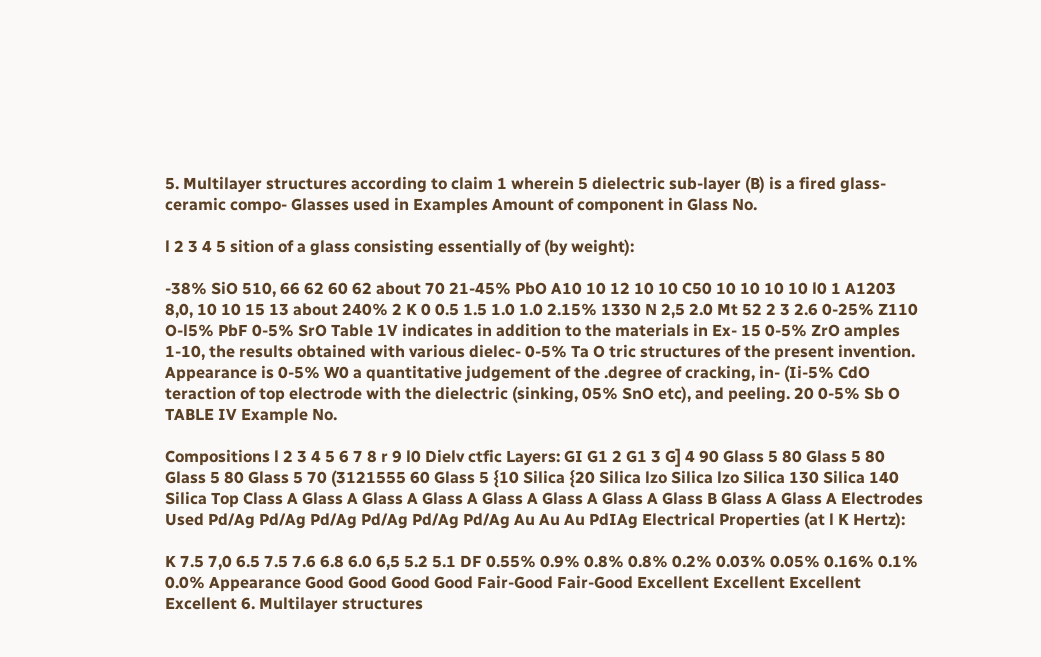5. Multilayer structures according to claim 1 wherein 5 dielectric sub-layer (B) is a fired glass-ceramic compo- Glasses used in Examples Amount of component in Glass No.

l 2 3 4 5 sition of a glass consisting essentially of (by weight):

-38% SiO 510, 66 62 60 62 about 70 21-45% PbO A10 10 12 10 10 C50 10 10 10 10 l0 1 A1203 8,0, 10 10 15 13 about 240% 2 K 0 0.5 1.5 1.0 1.0 2.15% 1330 N 2,5 2.0 Mt 52 2 3 2.6 0-25% Z110 O-l5% PbF 0-5% SrO Table 1V indicates in addition to the materials in Ex- 15 0-5% ZrO amples 1-10, the results obtained with various dielec- 0-5% Ta O tric structures of the present invention. Appearance is 0-5% W0 a quantitative judgement of the .degree of cracking, in- (Ii-5% CdO teraction of top electrode with the dielectric (sinking, 05% SnO etc), and peeling. 20 0-5% Sb O TABLE IV Example No.

Compositions l 2 3 4 5 6 7 8 r 9 l0 Dielv ctfic Layers: GI G1 2 G1 3 G] 4 90 Glass 5 80 Glass 5 80 Glass 5 80 Glass 5 70 (3121555 60 Glass 5 {10 Silica {20 Silica lzo Silica lzo Silica 130 Silica 140 Silica Top Class A Glass A Glass A Glass A Glass A Glass A Glass A Glass B Glass A Glass A Electrodes Used Pd/Ag Pd/Ag Pd/Ag Pd/Ag Pd/Ag Pd/Ag Au Au Au PdIAg Electrical Properties (at l K Hertz):

K 7.5 7,0 6.5 7.5 7.6 6.8 6.0 6,5 5.2 5.1 DF 0.55% 0.9% 0.8% 0.8% 0.2% 0.03% 0.05% 0.16% 0.1% 0.0% Appearance Good Good Good Good Fair-Good Fair-Good Excellent Excellent Excellent Excellent 6. Multilayer structures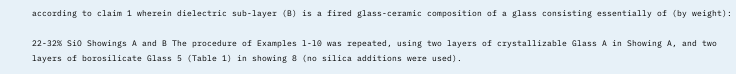according to claim 1 wherein dielectric sub-layer (B) is a fired glass-ceramic composition of a glass consisting essentially of (by weight):

22-32% SiO Showings A and B The procedure of Examples l-l0 was repeated, using two layers of crystallizable Glass A in Showing A, and two layers of borosilicate Glass 5 (Table 1) in showing 8 (no silica additions were used).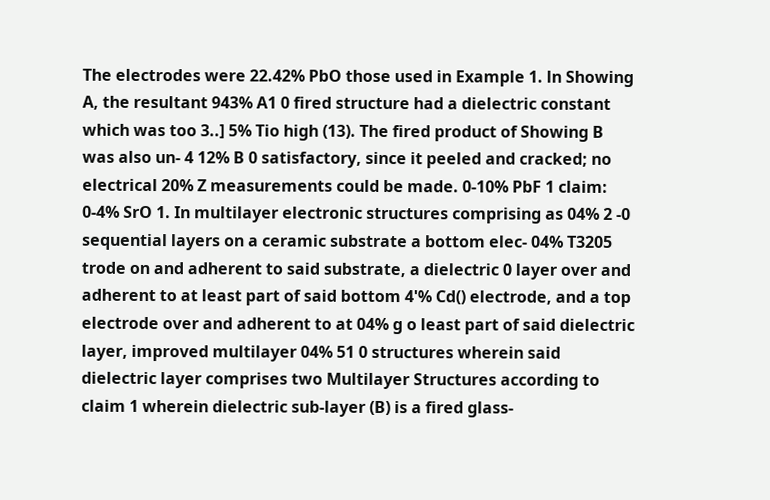The electrodes were 22.42% PbO those used in Example 1. ln Showing A, the resultant 943% A1 0 fired structure had a dielectric constant which was too 3..] 5% Tio high (13). The fired product of Showing B was also un- 4 12% B 0 satisfactory, since it peeled and cracked; no electrical 20% Z measurements could be made. 0-10% PbF 1 claim: 0-4% SrO 1. In multilayer electronic structures comprising as 04% 2 -0 sequential layers on a ceramic substrate a bottom elec- 04% T3205 trode on and adherent to said substrate, a dielectric 0 layer over and adherent to at least part of said bottom 4'% Cd() electrode, and a top electrode over and adherent to at 04% g o least part of said dielectric layer, improved multilayer 04% 51 0 structures wherein said dielectric layer comprises two Multilayer Structures according to claim 1 wherein dielectric sub-layer (B) is a fired glass-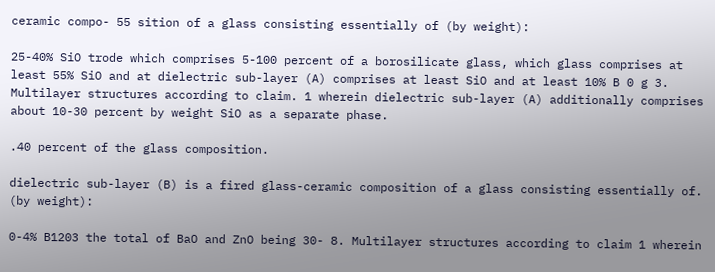ceramic compo- 55 sition of a glass consisting essentially of (by weight):

25-40% SiO trode which comprises 5-100 percent of a borosilicate glass, which glass comprises at least 55% SiO and at dielectric sub-layer (A) comprises at least SiO and at least 10% B 0 g 3. Multilayer structures according to claim. 1 wherein dielectric sub-layer (A) additionally comprises about 10-30 percent by weight SiO as a separate phase.

.40 percent of the glass composition.

dielectric sub-layer (B) is a fired glass-ceramic composition of a glass consisting essentially of. (by weight):

0-4% B1203 the total of BaO and ZnO being 30- 8. Multilayer structures according to claim 1 wherein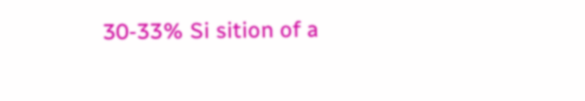30-33% Si sition of a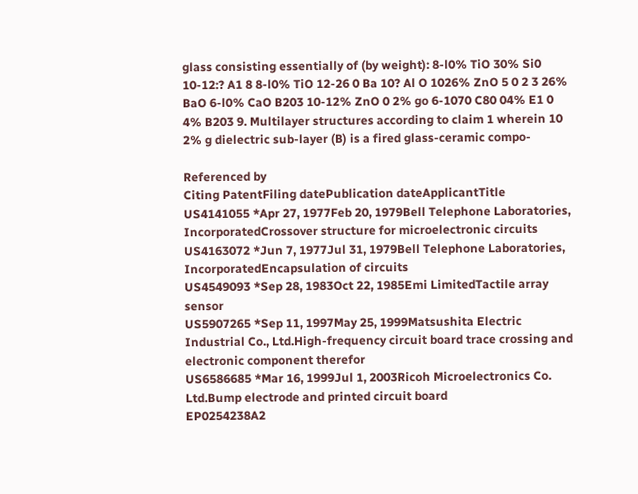glass consisting essentially of (by weight): 8-l0% TiO 30% Si0 10-12:? A1 8 8-l0% TiO 12-26 0 Ba 10? Al O 1026% ZnO 5 0 2 3 26% BaO 6-l0% CaO B203 10-12% ZnO 0 2% go 6-1070 C80 04% E1 0 4% B203 9. Multilayer structures according to claim 1 wherein 10 2% g dielectric sub-layer (B) is a fired glass-ceramic compo-

Referenced by
Citing PatentFiling datePublication dateApplicantTitle
US4141055 *Apr 27, 1977Feb 20, 1979Bell Telephone Laboratories, IncorporatedCrossover structure for microelectronic circuits
US4163072 *Jun 7, 1977Jul 31, 1979Bell Telephone Laboratories, IncorporatedEncapsulation of circuits
US4549093 *Sep 28, 1983Oct 22, 1985Emi LimitedTactile array sensor
US5907265 *Sep 11, 1997May 25, 1999Matsushita Electric Industrial Co., Ltd.High-frequency circuit board trace crossing and electronic component therefor
US6586685 *Mar 16, 1999Jul 1, 2003Ricoh Microelectronics Co. Ltd.Bump electrode and printed circuit board
EP0254238A2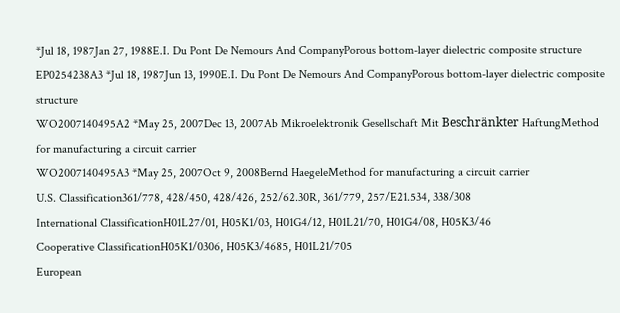*Jul 18, 1987Jan 27, 1988E.I. Du Pont De Nemours And CompanyPorous bottom-layer dielectric composite structure
EP0254238A3 *Jul 18, 1987Jun 13, 1990E.I. Du Pont De Nemours And CompanyPorous bottom-layer dielectric composite structure
WO2007140495A2 *May 25, 2007Dec 13, 2007Ab Mikroelektronik Gesellschaft Mit Beschränkter HaftungMethod for manufacturing a circuit carrier
WO2007140495A3 *May 25, 2007Oct 9, 2008Bernd HaegeleMethod for manufacturing a circuit carrier
U.S. Classification361/778, 428/450, 428/426, 252/62.30R, 361/779, 257/E21.534, 338/308
International ClassificationH01L27/01, H05K1/03, H01G4/12, H01L21/70, H01G4/08, H05K3/46
Cooperative ClassificationH05K1/0306, H05K3/4685, H01L21/705
European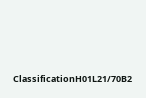ClassificationH01L21/70B2